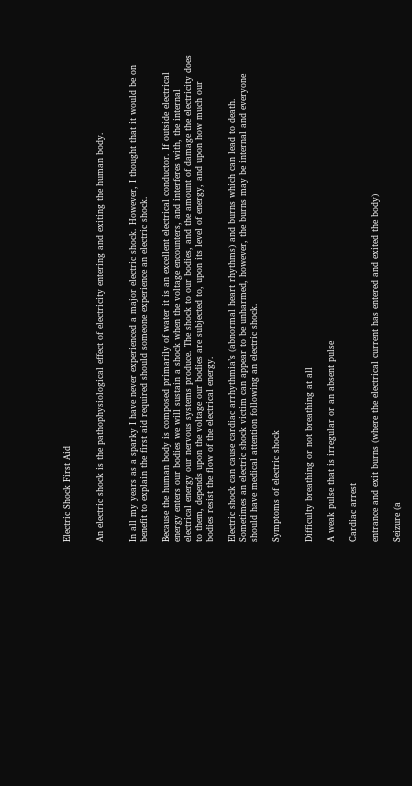Electric Shock First Aid


An electric shock is the pathophysiological effect of electricity entering and exiting the human body.


In all my years as a sparky I have never experienced a major electric shock. However, I thought that it would be on benefit to explain the first aid required should someone experience an electric shock.

Because the human body is composed primarily of water it is an excellent electrical conductor. If outside electrical energy enters our bodies we will sustain a shock when the voltage encounters, and interferes with, the internal electrical energy our nervous systems produce. The shock to our bodies, and the amount of damage the electricity does to them, depends upon the voltage our bodies are subjected to, upon its level of energy, and upon how much our bodies resist the flow of the electrical energy.

Electric shock can cause cardiac arrhythmia’s (abnormal heart rhythms) and burns which can lead to death. Sometimes an electric shock victim can appear to be unharmed, however, the burns may be internal and everyone should have medical attention following an electric shock.

Symptoms of electric shock


Difficulty breathing or not breathing at all

A weak pulse that is irregular or an absent pulse

Cardiac arrest

entrance and exit burns (where the electrical current has entered and exited the body)

Seizure (a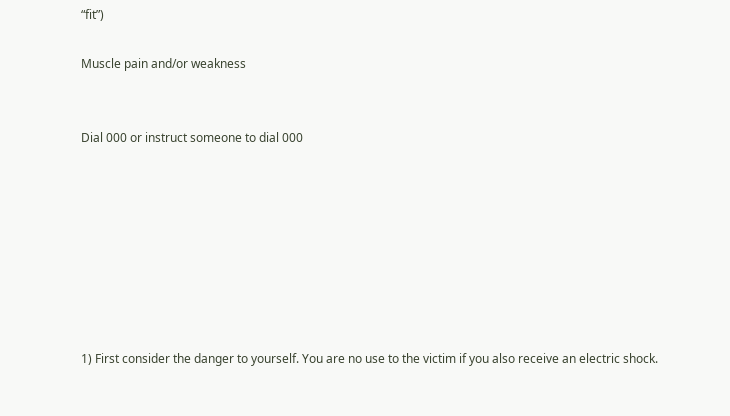“fit”)

Muscle pain and/or weakness


Dial 000 or instruct someone to dial 000








1) First consider the danger to yourself. You are no use to the victim if you also receive an electric shock.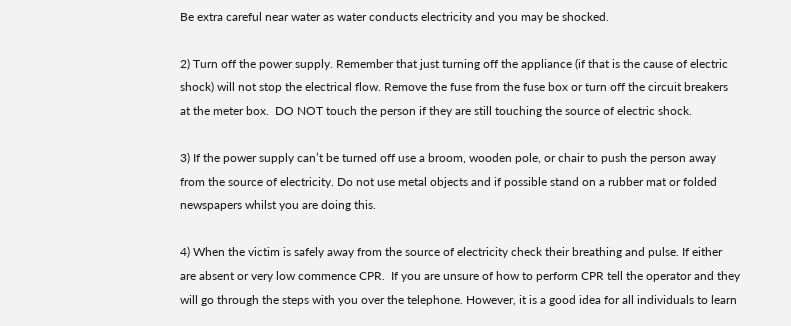Be extra careful near water as water conducts electricity and you may be shocked.

2) Turn off the power supply. Remember that just turning off the appliance (if that is the cause of electric shock) will not stop the electrical flow. Remove the fuse from the fuse box or turn off the circuit breakers at the meter box.  DO NOT touch the person if they are still touching the source of electric shock.

3) If the power supply can’t be turned off use a broom, wooden pole, or chair to push the person away from the source of electricity. Do not use metal objects and if possible stand on a rubber mat or folded newspapers whilst you are doing this.

4) When the victim is safely away from the source of electricity check their breathing and pulse. If either are absent or very low commence CPR.  If you are unsure of how to perform CPR tell the operator and they will go through the steps with you over the telephone. However, it is a good idea for all individuals to learn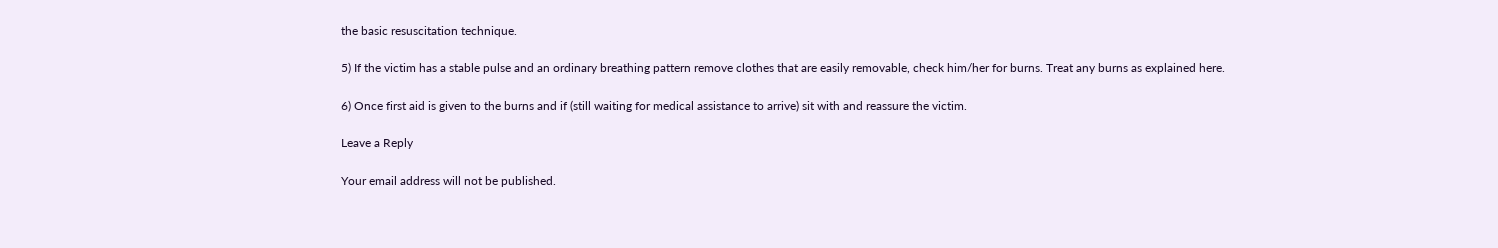the basic resuscitation technique.

5) If the victim has a stable pulse and an ordinary breathing pattern remove clothes that are easily removable, check him/her for burns. Treat any burns as explained here.

6) Once first aid is given to the burns and if (still waiting for medical assistance to arrive) sit with and reassure the victim.

Leave a Reply

Your email address will not be published.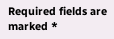Required fields are marked *